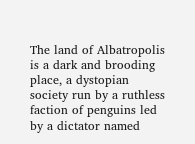The land of Albatropolis is a dark and brooding place, a dystopian society run by a ruthless faction of penguins led by a dictator named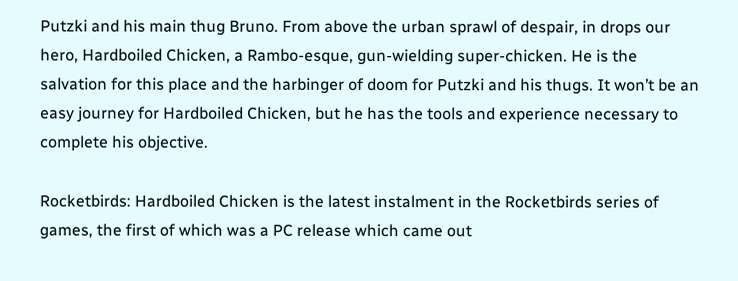Putzki and his main thug Bruno. From above the urban sprawl of despair, in drops our hero, Hardboiled Chicken, a Rambo-esque, gun-wielding super-chicken. He is the salvation for this place and the harbinger of doom for Putzki and his thugs. It won’t be an easy journey for Hardboiled Chicken, but he has the tools and experience necessary to complete his objective.

Rocketbirds: Hardboiled Chicken is the latest instalment in the Rocketbirds series of games, the first of which was a PC release which came out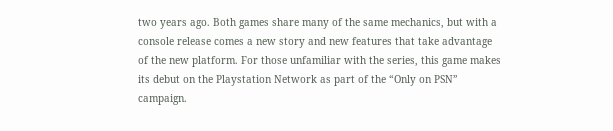two years ago. Both games share many of the same mechanics, but with a console release comes a new story and new features that take advantage of the new platform. For those unfamiliar with the series, this game makes its debut on the Playstation Network as part of the “Only on PSN” campaign.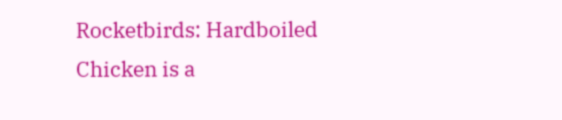Rocketbirds: Hardboiled Chicken is a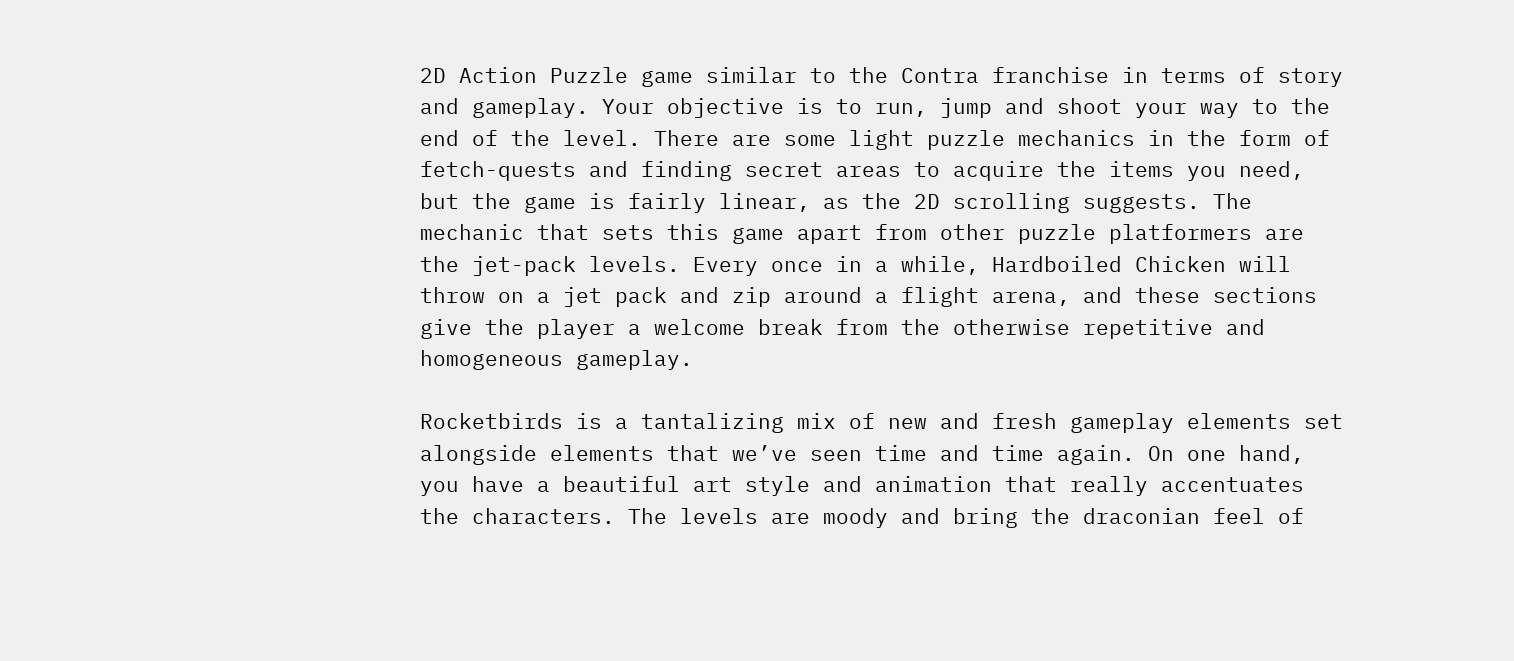2D Action Puzzle game similar to the Contra franchise in terms of story and gameplay. Your objective is to run, jump and shoot your way to the end of the level. There are some light puzzle mechanics in the form of fetch-quests and finding secret areas to acquire the items you need, but the game is fairly linear, as the 2D scrolling suggests. The mechanic that sets this game apart from other puzzle platformers are the jet-pack levels. Every once in a while, Hardboiled Chicken will throw on a jet pack and zip around a flight arena, and these sections give the player a welcome break from the otherwise repetitive and homogeneous gameplay.

Rocketbirds is a tantalizing mix of new and fresh gameplay elements set alongside elements that we’ve seen time and time again. On one hand, you have a beautiful art style and animation that really accentuates the characters. The levels are moody and bring the draconian feel of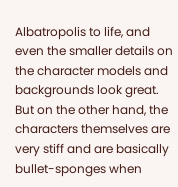Albatropolis to life, and even the smaller details on the character models and backgrounds look great. But on the other hand, the characters themselves are very stiff and are basically bullet-sponges when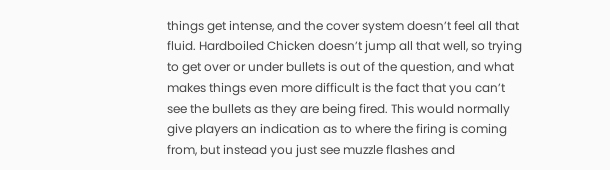things get intense, and the cover system doesn’t feel all that fluid. Hardboiled Chicken doesn’t jump all that well, so trying to get over or under bullets is out of the question, and what makes things even more difficult is the fact that you can’t see the bullets as they are being fired. This would normally give players an indication as to where the firing is coming from, but instead you just see muzzle flashes and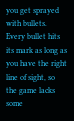you get sprayed with bullets. Every bullet hits its mark as long as you have the right line of sight, so the game lacks some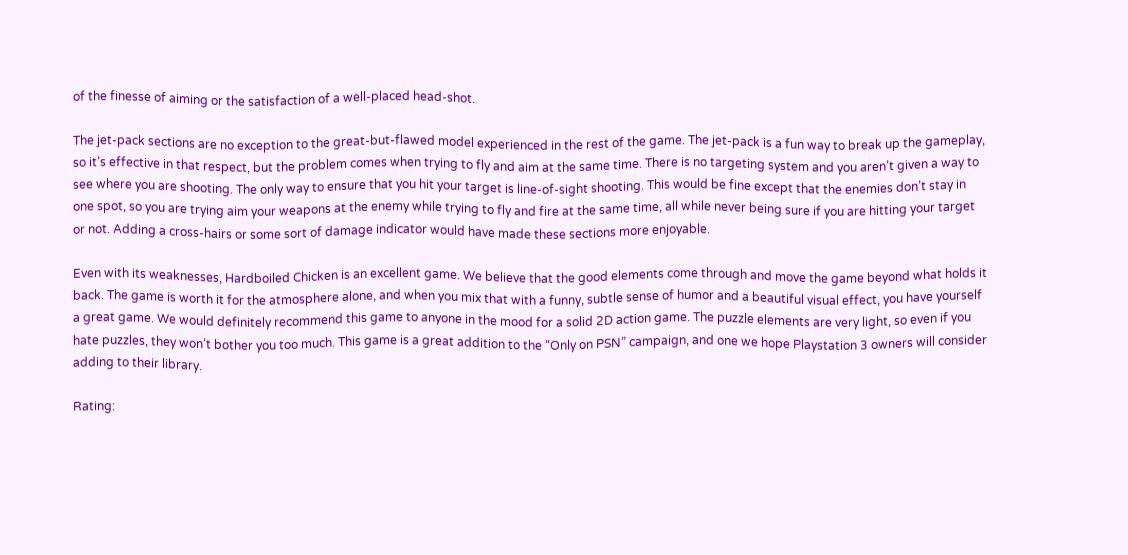of the finesse of aiming or the satisfaction of a well-placed head-shot.

The jet-pack sections are no exception to the great-but-flawed model experienced in the rest of the game. The jet-pack is a fun way to break up the gameplay, so it’s effective in that respect, but the problem comes when trying to fly and aim at the same time. There is no targeting system and you aren’t given a way to see where you are shooting. The only way to ensure that you hit your target is line-of-sight shooting. This would be fine except that the enemies don’t stay in one spot, so you are trying aim your weapons at the enemy while trying to fly and fire at the same time, all while never being sure if you are hitting your target or not. Adding a cross-hairs or some sort of damage indicator would have made these sections more enjoyable.

Even with its weaknesses, Hardboiled Chicken is an excellent game. We believe that the good elements come through and move the game beyond what holds it back. The game is worth it for the atmosphere alone, and when you mix that with a funny, subtle sense of humor and a beautiful visual effect, you have yourself a great game. We would definitely recommend this game to anyone in the mood for a solid 2D action game. The puzzle elements are very light, so even if you hate puzzles, they won’t bother you too much. This game is a great addition to the “Only on PSN” campaign, and one we hope Playstation 3 owners will consider adding to their library.

Rating: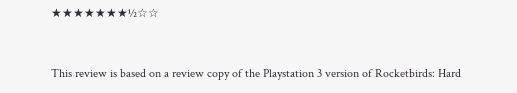★★★★★★★½☆☆


This review is based on a review copy of the Playstation 3 version of Rocketbirds: Hard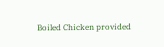Boiled Chicken provided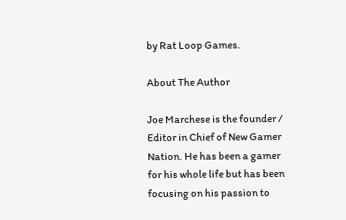by Rat Loop Games.

About The Author

Joe Marchese is the founder / Editor in Chief of New Gamer Nation. He has been a gamer for his whole life but has been focusing on his passion to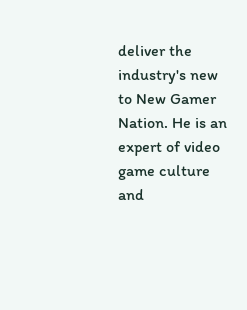deliver the industry's new to New Gamer Nation. He is an expert of video game culture and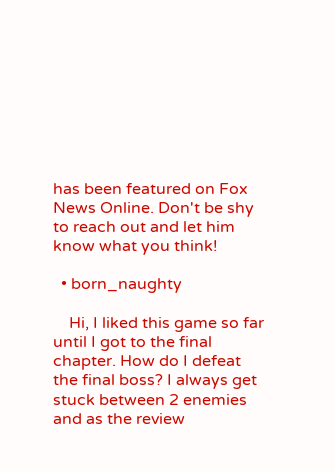has been featured on Fox News Online. Don't be shy to reach out and let him know what you think!

  • born_naughty

    Hi, I liked this game so far until I got to the final chapter. How do I defeat the final boss? I always get stuck between 2 enemies and as the review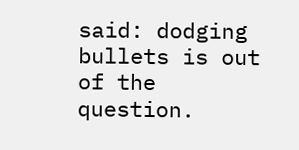said: dodging bullets is out of the question.